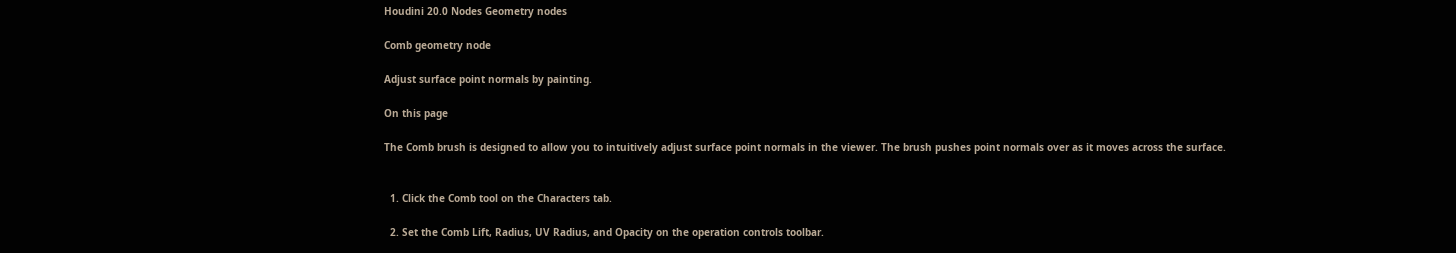Houdini 20.0 Nodes Geometry nodes

Comb geometry node

Adjust surface point normals by painting.

On this page

The Comb brush is designed to allow you to intuitively adjust surface point normals in the viewer. The brush pushes point normals over as it moves across the surface.


  1. Click the Comb tool on the Characters tab.

  2. Set the Comb Lift, Radius, UV Radius, and Opacity on the operation controls toolbar.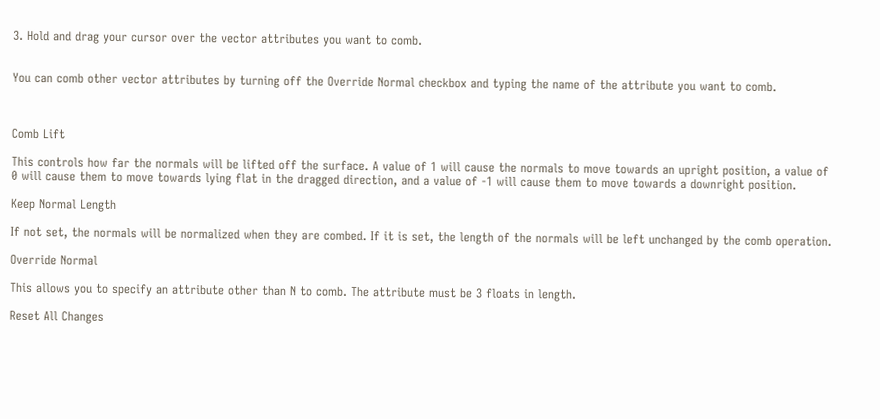3. Hold and drag your cursor over the vector attributes you want to comb.


You can comb other vector attributes by turning off the Override Normal checkbox and typing the name of the attribute you want to comb.



Comb Lift

This controls how far the normals will be lifted off the surface. A value of 1 will cause the normals to move towards an upright position, a value of 0 will cause them to move towards lying flat in the dragged direction, and a value of -1 will cause them to move towards a downright position.

Keep Normal Length

If not set, the normals will be normalized when they are combed. If it is set, the length of the normals will be left unchanged by the comb operation.

Override Normal

This allows you to specify an attribute other than N to comb. The attribute must be 3 floats in length.

Reset All Changes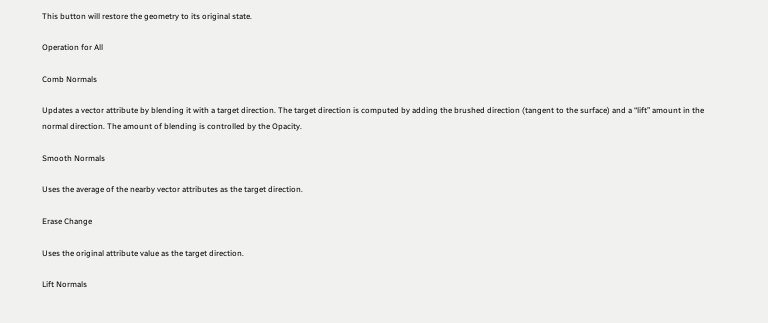This button will restore the geometry to its original state.

Operation for All

Comb Normals

Updates a vector attribute by blending it with a target direction. The target direction is computed by adding the brushed direction (tangent to the surface) and a “lift” amount in the normal direction. The amount of blending is controlled by the Opacity.

Smooth Normals

Uses the average of the nearby vector attributes as the target direction.

Erase Change

Uses the original attribute value as the target direction.

Lift Normals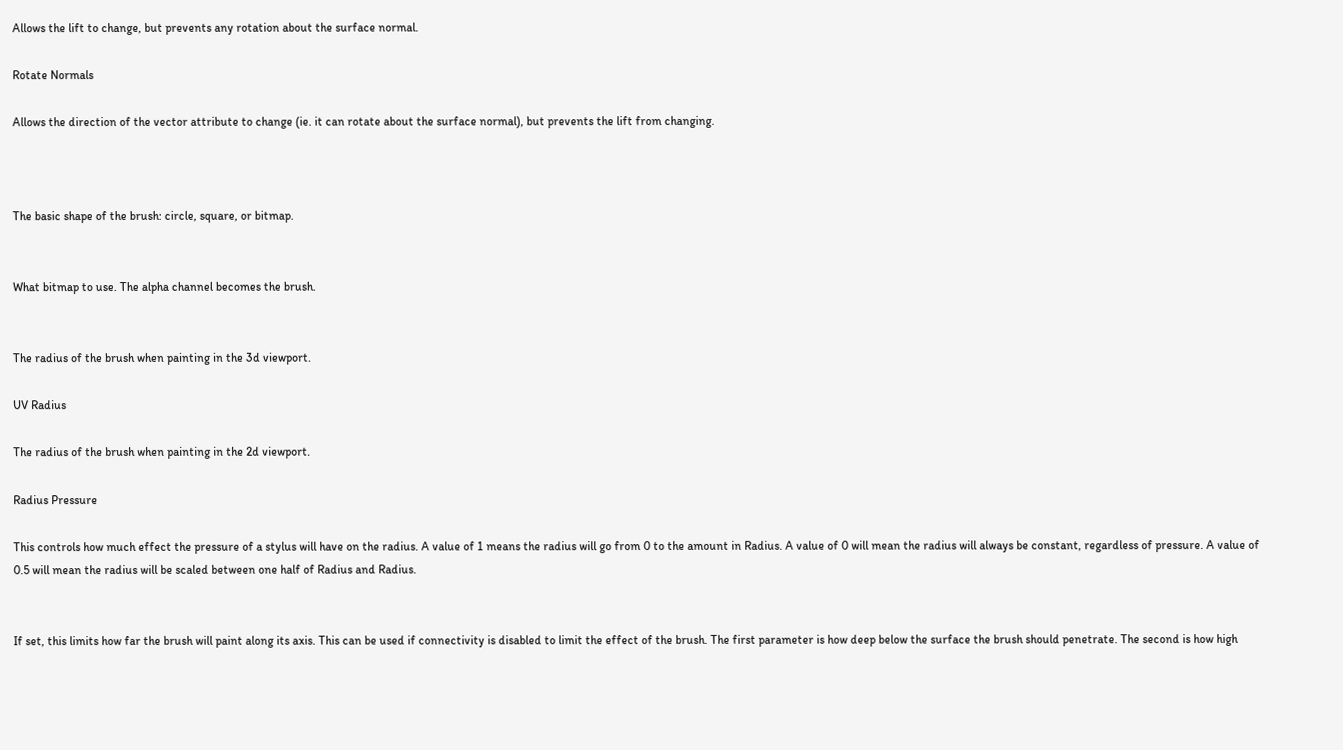Allows the lift to change, but prevents any rotation about the surface normal.

Rotate Normals

Allows the direction of the vector attribute to change (ie. it can rotate about the surface normal), but prevents the lift from changing.



The basic shape of the brush: circle, square, or bitmap.


What bitmap to use. The alpha channel becomes the brush.


The radius of the brush when painting in the 3d viewport.

UV Radius

The radius of the brush when painting in the 2d viewport.

Radius Pressure

This controls how much effect the pressure of a stylus will have on the radius. A value of 1 means the radius will go from 0 to the amount in Radius. A value of 0 will mean the radius will always be constant, regardless of pressure. A value of 0.5 will mean the radius will be scaled between one half of Radius and Radius.


If set, this limits how far the brush will paint along its axis. This can be used if connectivity is disabled to limit the effect of the brush. The first parameter is how deep below the surface the brush should penetrate. The second is how high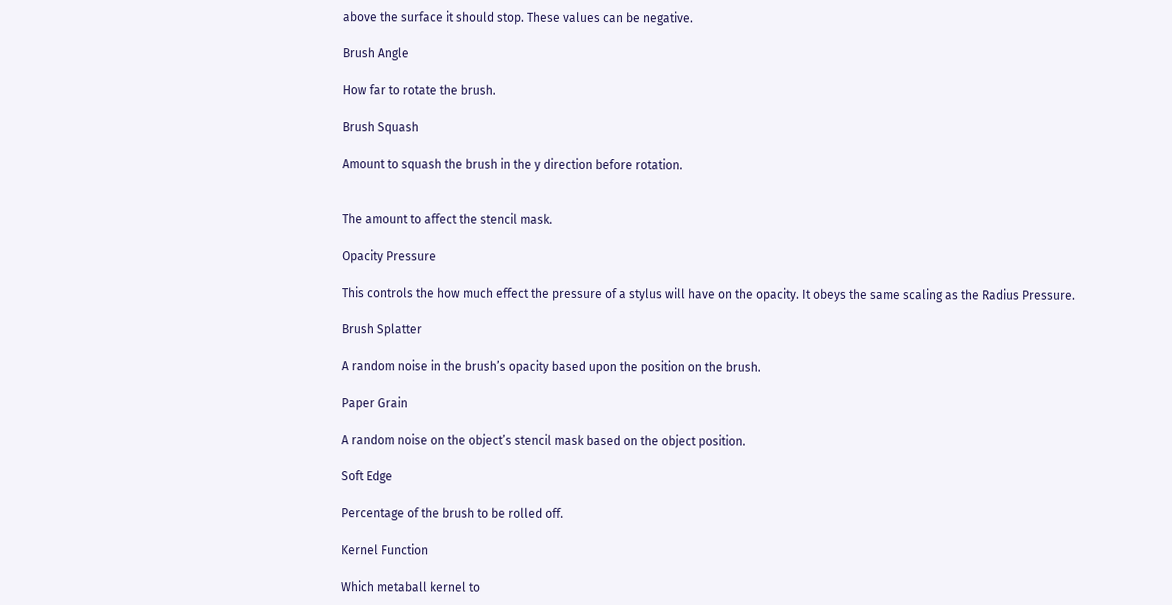above the surface it should stop. These values can be negative.

Brush Angle

How far to rotate the brush.

Brush Squash

Amount to squash the brush in the y direction before rotation.


The amount to affect the stencil mask.

Opacity Pressure

This controls the how much effect the pressure of a stylus will have on the opacity. It obeys the same scaling as the Radius Pressure.

Brush Splatter

A random noise in the brush’s opacity based upon the position on the brush.

Paper Grain

A random noise on the object’s stencil mask based on the object position.

Soft Edge

Percentage of the brush to be rolled off.

Kernel Function

Which metaball kernel to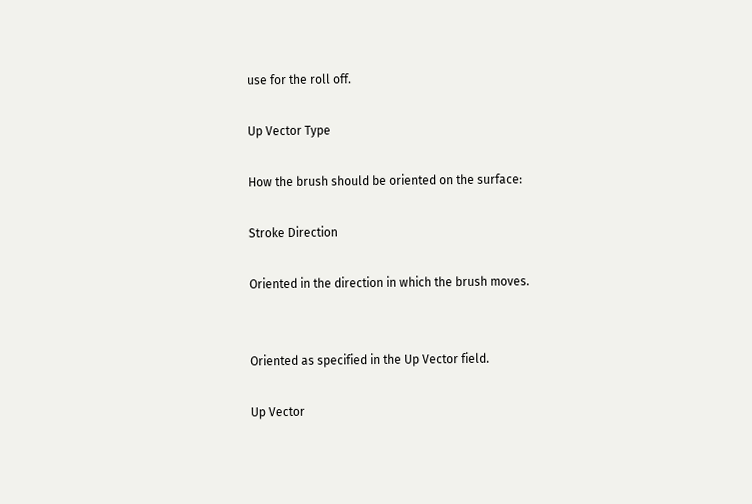use for the roll off.

Up Vector Type

How the brush should be oriented on the surface:

Stroke Direction

Oriented in the direction in which the brush moves.


Oriented as specified in the Up Vector field.

Up Vector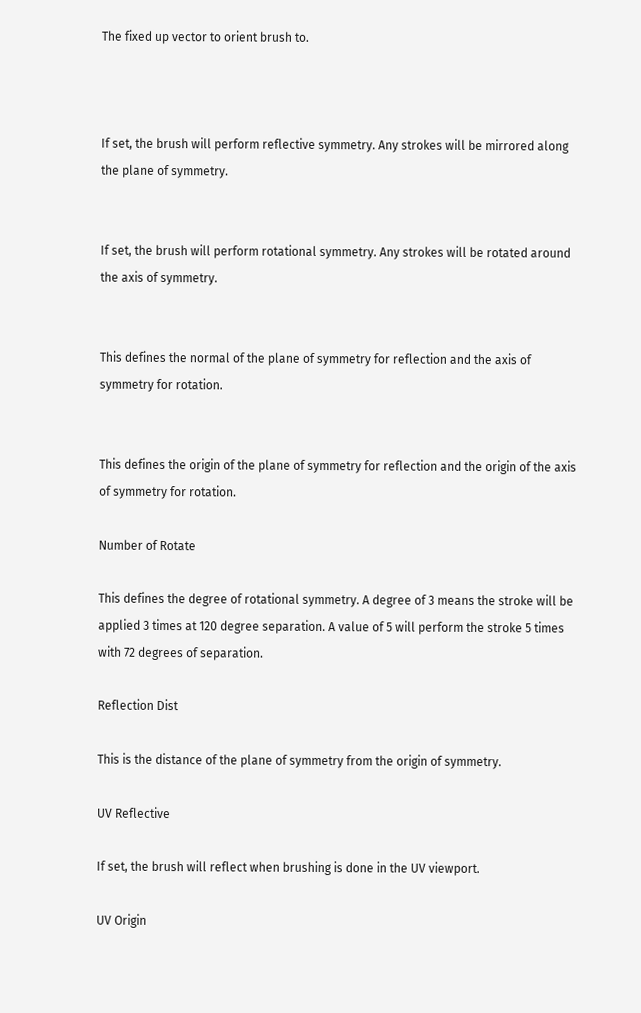The fixed up vector to orient brush to.



If set, the brush will perform reflective symmetry. Any strokes will be mirrored along the plane of symmetry.


If set, the brush will perform rotational symmetry. Any strokes will be rotated around the axis of symmetry.


This defines the normal of the plane of symmetry for reflection and the axis of symmetry for rotation.


This defines the origin of the plane of symmetry for reflection and the origin of the axis of symmetry for rotation.

Number of Rotate

This defines the degree of rotational symmetry. A degree of 3 means the stroke will be applied 3 times at 120 degree separation. A value of 5 will perform the stroke 5 times with 72 degrees of separation.

Reflection Dist

This is the distance of the plane of symmetry from the origin of symmetry.

UV Reflective

If set, the brush will reflect when brushing is done in the UV viewport.

UV Origin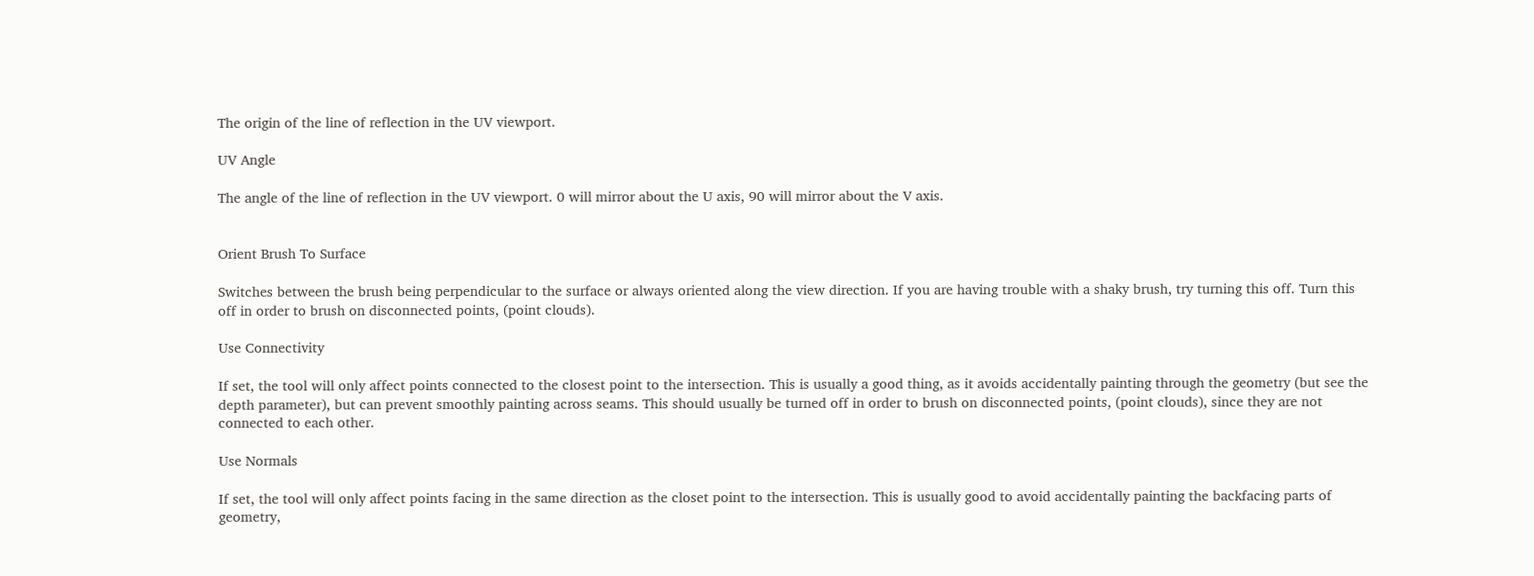The origin of the line of reflection in the UV viewport.

UV Angle

The angle of the line of reflection in the UV viewport. 0 will mirror about the U axis, 90 will mirror about the V axis.


Orient Brush To Surface

Switches between the brush being perpendicular to the surface or always oriented along the view direction. If you are having trouble with a shaky brush, try turning this off. Turn this off in order to brush on disconnected points, (point clouds).

Use Connectivity

If set, the tool will only affect points connected to the closest point to the intersection. This is usually a good thing, as it avoids accidentally painting through the geometry (but see the depth parameter), but can prevent smoothly painting across seams. This should usually be turned off in order to brush on disconnected points, (point clouds), since they are not connected to each other.

Use Normals

If set, the tool will only affect points facing in the same direction as the closet point to the intersection. This is usually good to avoid accidentally painting the backfacing parts of geometry,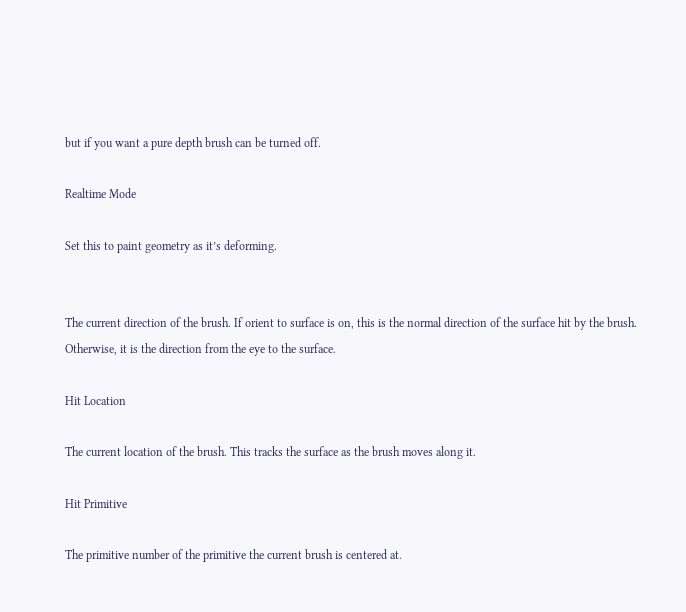but if you want a pure depth brush can be turned off.

Realtime Mode

Set this to paint geometry as it’s deforming.


The current direction of the brush. If orient to surface is on, this is the normal direction of the surface hit by the brush. Otherwise, it is the direction from the eye to the surface.

Hit Location

The current location of the brush. This tracks the surface as the brush moves along it.

Hit Primitive

The primitive number of the primitive the current brush is centered at.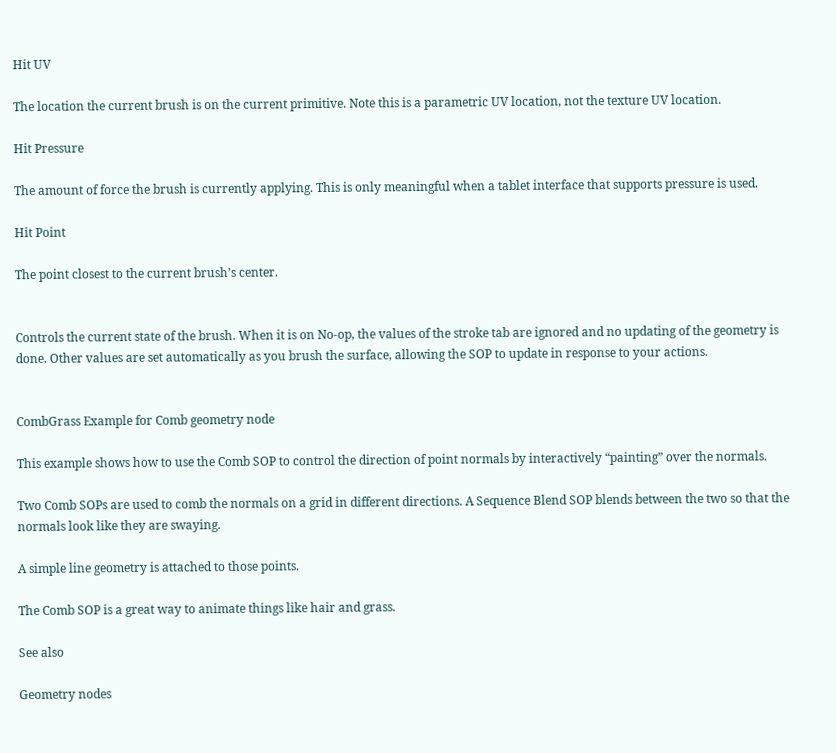Hit UV

The location the current brush is on the current primitive. Note this is a parametric UV location, not the texture UV location.

Hit Pressure

The amount of force the brush is currently applying. This is only meaningful when a tablet interface that supports pressure is used.

Hit Point

The point closest to the current brush’s center.


Controls the current state of the brush. When it is on No-op, the values of the stroke tab are ignored and no updating of the geometry is done. Other values are set automatically as you brush the surface, allowing the SOP to update in response to your actions.


CombGrass Example for Comb geometry node

This example shows how to use the Comb SOP to control the direction of point normals by interactively “painting” over the normals.

Two Comb SOPs are used to comb the normals on a grid in different directions. A Sequence Blend SOP blends between the two so that the normals look like they are swaying.

A simple line geometry is attached to those points.

The Comb SOP is a great way to animate things like hair and grass.

See also

Geometry nodes